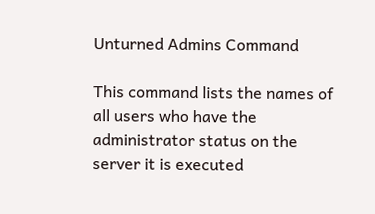Unturned Admins Command

This command lists the names of all users who have the administrator status on the server it is executed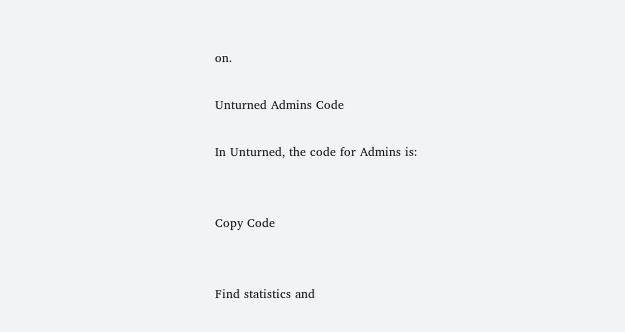on.

Unturned Admins Code

In Unturned, the code for Admins is:


Copy Code


Find statistics and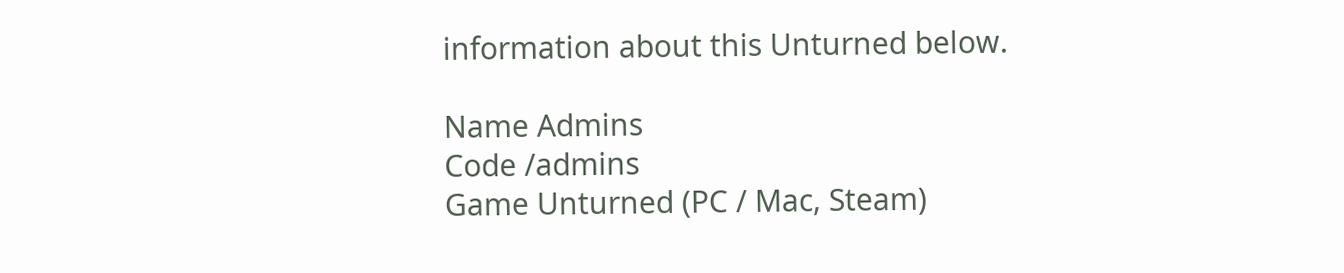information about this Unturned below.

Name Admins
Code /admins
Game Unturned (PC / Mac, Steam)